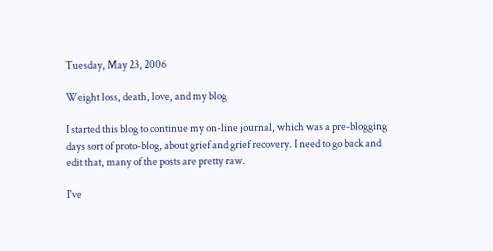Tuesday, May 23, 2006

Weight loss, death, love, and my blog

I started this blog to continue my on-line journal, which was a pre-blogging days sort of proto-blog, about grief and grief recovery. I need to go back and edit that, many of the posts are pretty raw.

I've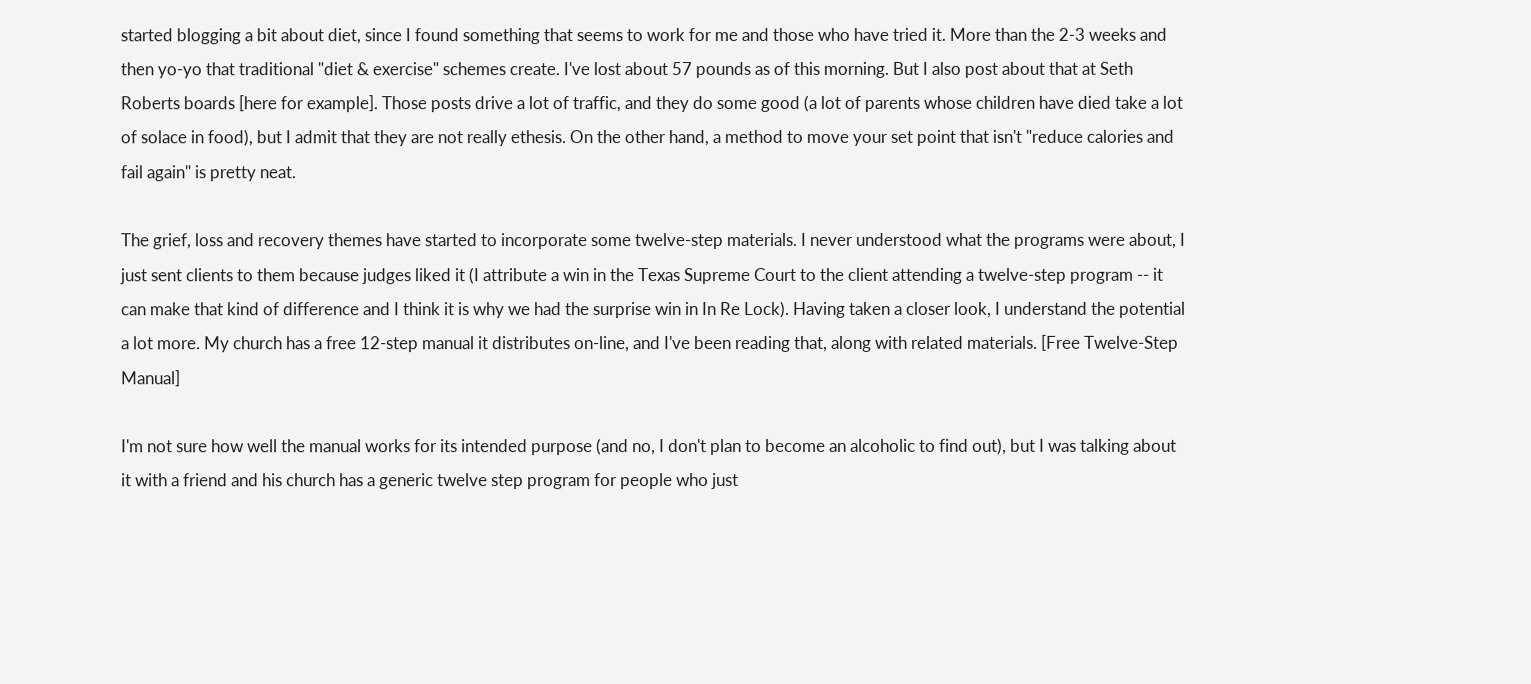started blogging a bit about diet, since I found something that seems to work for me and those who have tried it. More than the 2-3 weeks and then yo-yo that traditional "diet & exercise" schemes create. I've lost about 57 pounds as of this morning. But I also post about that at Seth Roberts boards [here for example]. Those posts drive a lot of traffic, and they do some good (a lot of parents whose children have died take a lot of solace in food), but I admit that they are not really ethesis. On the other hand, a method to move your set point that isn't "reduce calories and fail again" is pretty neat.

The grief, loss and recovery themes have started to incorporate some twelve-step materials. I never understood what the programs were about, I just sent clients to them because judges liked it (I attribute a win in the Texas Supreme Court to the client attending a twelve-step program -- it can make that kind of difference and I think it is why we had the surprise win in In Re Lock). Having taken a closer look, I understand the potential a lot more. My church has a free 12-step manual it distributes on-line, and I've been reading that, along with related materials. [Free Twelve-Step Manual]

I'm not sure how well the manual works for its intended purpose (and no, I don't plan to become an alcoholic to find out), but I was talking about it with a friend and his church has a generic twelve step program for people who just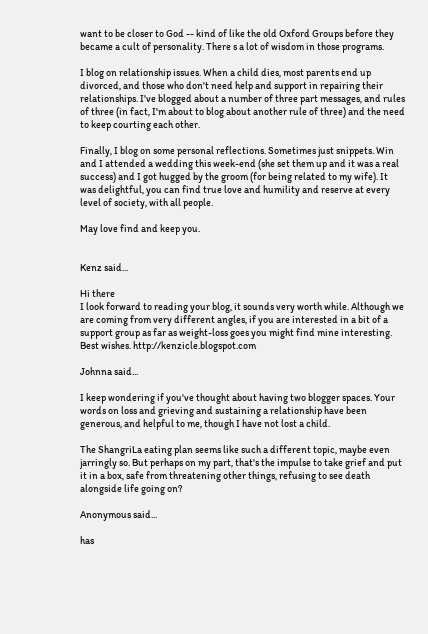want to be closer to God -- kind of like the old Oxford Groups before they became a cult of personality. There s a lot of wisdom in those programs.

I blog on relationship issues. When a child dies, most parents end up divorced, and those who don't need help and support in repairing their relationships. I've blogged about a number of three part messages, and rules of three (in fact, I'm about to blog about another rule of three) and the need to keep courting each other.

Finally, I blog on some personal reflections. Sometimes just snippets. Win and I attended a wedding this week-end (she set them up and it was a real success) and I got hugged by the groom (for being related to my wife). It was delightful, you can find true love and humility and reserve at every level of society, with all people.

May love find and keep you.


Kenz said...

Hi there
I look forward to reading your blog, it sounds very worth while. Although we are coming from very different angles, if you are interested in a bit of a support group as far as weight-loss goes you might find mine interesting. Best wishes. http://kenzicle.blogspot.com

Johnna said...

I keep wondering if you've thought about having two blogger spaces. Your words on loss and grieving and sustaining a relationship have been generous, and helpful to me, though I have not lost a child.

The ShangriLa eating plan seems like such a different topic, maybe even jarringly so. But perhaps on my part, that's the impulse to take grief and put it in a box, safe from threatening other things, refusing to see death alongside life going on?

Anonymous said...

has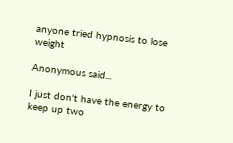anyone tried hypnosis to lose weight

Anonymous said...

I just don't have the energy to keep up two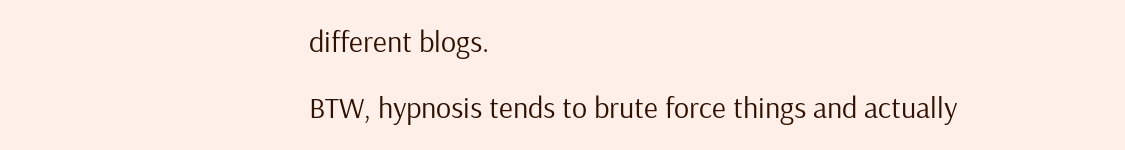different blogs.

BTW, hypnosis tends to brute force things and actually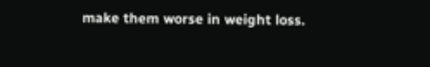make them worse in weight loss.